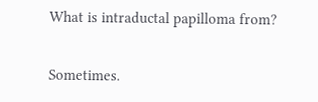What is intraductal papilloma from?

Sometimes.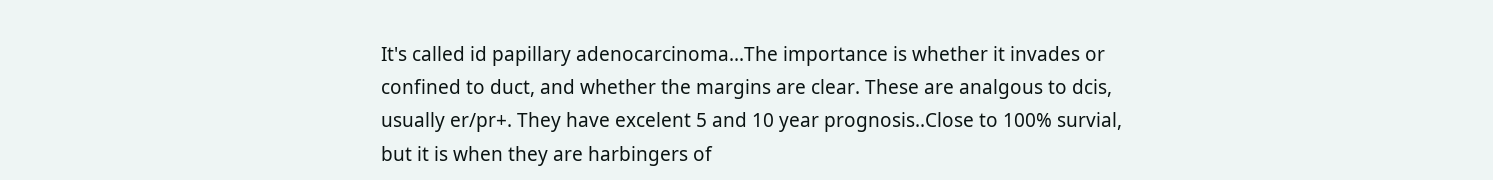It's called id papillary adenocarcinoma...The importance is whether it invades or confined to duct, and whether the margins are clear. These are analgous to dcis, usually er/pr+. They have excelent 5 and 10 year prognosis..Close to 100% survial, but it is when they are harbingers of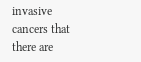invasive cancers that there are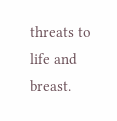threats to life and breast.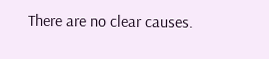There are no clear causes.